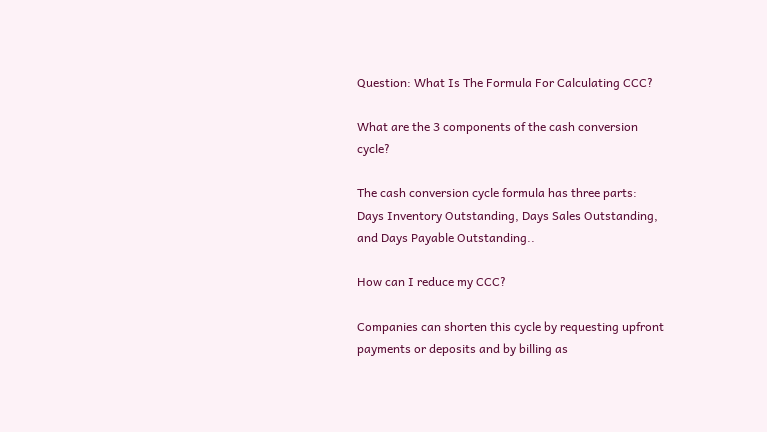Question: What Is The Formula For Calculating CCC?

What are the 3 components of the cash conversion cycle?

The cash conversion cycle formula has three parts: Days Inventory Outstanding, Days Sales Outstanding, and Days Payable Outstanding..

How can I reduce my CCC?

Companies can shorten this cycle by requesting upfront payments or deposits and by billing as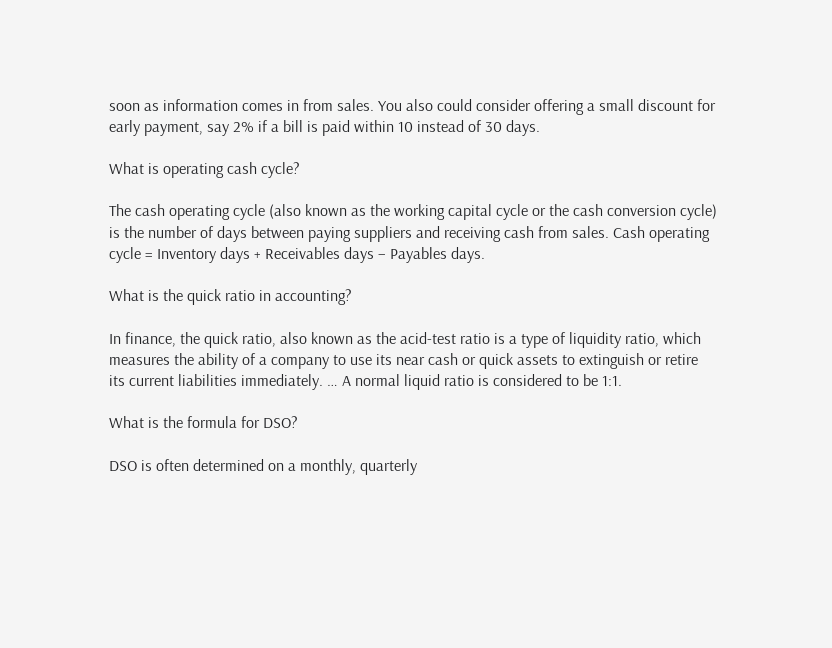soon as information comes in from sales. You also could consider offering a small discount for early payment, say 2% if a bill is paid within 10 instead of 30 days.

What is operating cash cycle?

The cash operating cycle (also known as the working capital cycle or the cash conversion cycle) is the number of days between paying suppliers and receiving cash from sales. Cash operating cycle = Inventory days + Receivables days – Payables days.

What is the quick ratio in accounting?

In finance, the quick ratio, also known as the acid-test ratio is a type of liquidity ratio, which measures the ability of a company to use its near cash or quick assets to extinguish or retire its current liabilities immediately. … A normal liquid ratio is considered to be 1:1.

What is the formula for DSO?

DSO is often determined on a monthly, quarterly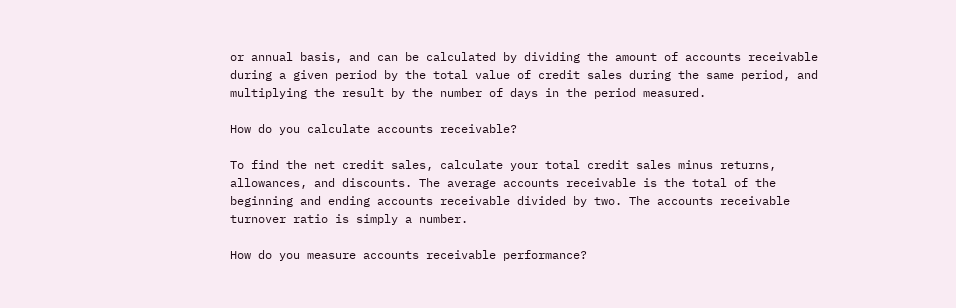or annual basis, and can be calculated by dividing the amount of accounts receivable during a given period by the total value of credit sales during the same period, and multiplying the result by the number of days in the period measured.

How do you calculate accounts receivable?

To find the net credit sales, calculate your total credit sales minus returns, allowances, and discounts. The average accounts receivable is the total of the beginning and ending accounts receivable divided by two. The accounts receivable turnover ratio is simply a number.

How do you measure accounts receivable performance?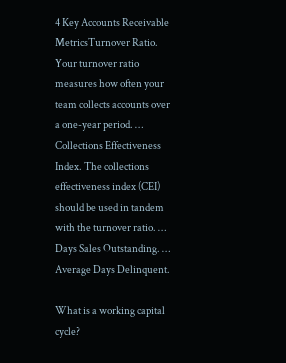4 Key Accounts Receivable MetricsTurnover Ratio. Your turnover ratio measures how often your team collects accounts over a one-year period. … Collections Effectiveness Index. The collections effectiveness index (CEI) should be used in tandem with the turnover ratio. … Days Sales Outstanding. … Average Days Delinquent.

What is a working capital cycle?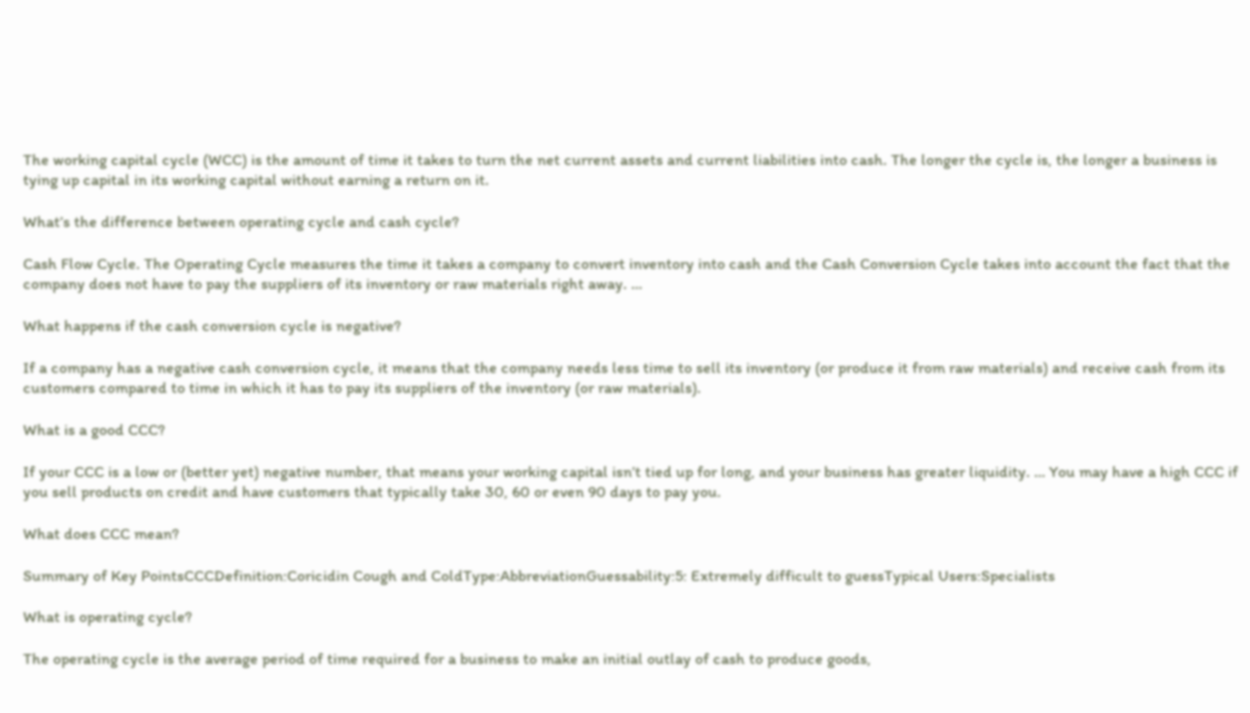The working capital cycle (WCC) is the amount of time it takes to turn the net current assets and current liabilities into cash. The longer the cycle is, the longer a business is tying up capital in its working capital without earning a return on it.

What’s the difference between operating cycle and cash cycle?

Cash Flow Cycle. The Operating Cycle measures the time it takes a company to convert inventory into cash and the Cash Conversion Cycle takes into account the fact that the company does not have to pay the suppliers of its inventory or raw materials right away. …

What happens if the cash conversion cycle is negative?

If a company has a negative cash conversion cycle, it means that the company needs less time to sell its inventory (or produce it from raw materials) and receive cash from its customers compared to time in which it has to pay its suppliers of the inventory (or raw materials).

What is a good CCC?

If your CCC is a low or (better yet) negative number, that means your working capital isn’t tied up for long, and your business has greater liquidity. … You may have a high CCC if you sell products on credit and have customers that typically take 30, 60 or even 90 days to pay you.

What does CCC mean?

Summary of Key PointsCCCDefinition:Coricidin Cough and ColdType:AbbreviationGuessability:5: Extremely difficult to guessTypical Users:Specialists

What is operating cycle?

The operating cycle is the average period of time required for a business to make an initial outlay of cash to produce goods,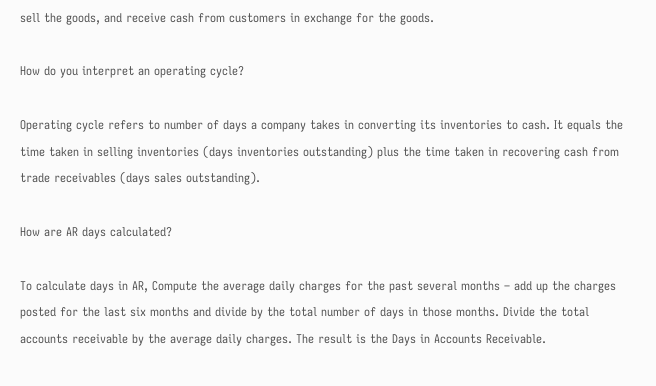sell the goods, and receive cash from customers in exchange for the goods.

How do you interpret an operating cycle?

Operating cycle refers to number of days a company takes in converting its inventories to cash. It equals the time taken in selling inventories (days inventories outstanding) plus the time taken in recovering cash from trade receivables (days sales outstanding).

How are AR days calculated?

To calculate days in AR, Compute the average daily charges for the past several months – add up the charges posted for the last six months and divide by the total number of days in those months. Divide the total accounts receivable by the average daily charges. The result is the Days in Accounts Receivable.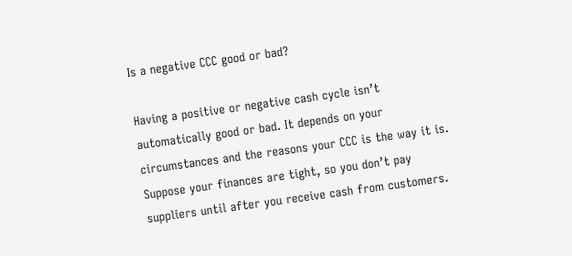Is a negative CCC good or bad?

Having a positive or negative cash cycle isn’t automatically good or bad. It depends on your circumstances and the reasons your CCC is the way it is. Suppose your finances are tight, so you don’t pay suppliers until after you receive cash from customers.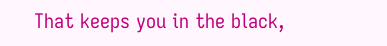That keeps you in the black,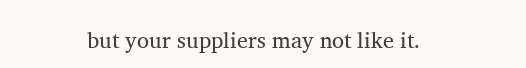but your suppliers may not like it.